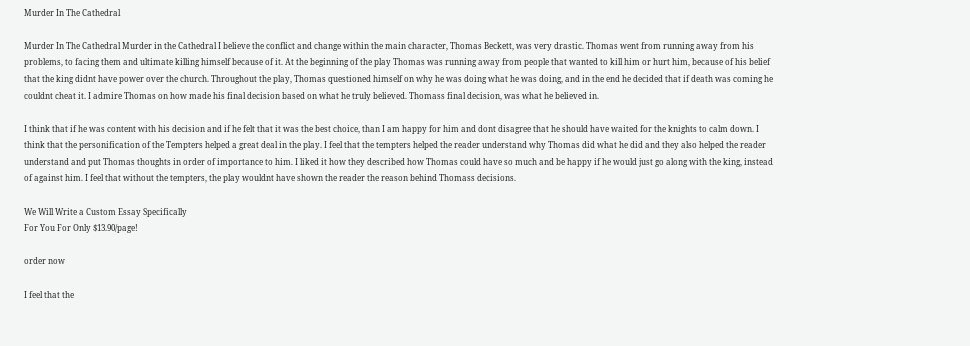Murder In The Cathedral

Murder In The Cathedral Murder in the Cathedral I believe the conflict and change within the main character, Thomas Beckett, was very drastic. Thomas went from running away from his problems, to facing them and ultimate killing himself because of it. At the beginning of the play Thomas was running away from people that wanted to kill him or hurt him, because of his belief that the king didnt have power over the church. Throughout the play, Thomas questioned himself on why he was doing what he was doing, and in the end he decided that if death was coming he couldnt cheat it. I admire Thomas on how made his final decision based on what he truly believed. Thomass final decision, was what he believed in.

I think that if he was content with his decision and if he felt that it was the best choice, than I am happy for him and dont disagree that he should have waited for the knights to calm down. I think that the personification of the Tempters helped a great deal in the play. I feel that the tempters helped the reader understand why Thomas did what he did and they also helped the reader understand and put Thomas thoughts in order of importance to him. I liked it how they described how Thomas could have so much and be happy if he would just go along with the king, instead of against him. I feel that without the tempters, the play wouldnt have shown the reader the reason behind Thomass decisions.

We Will Write a Custom Essay Specifically
For You For Only $13.90/page!

order now

I feel that the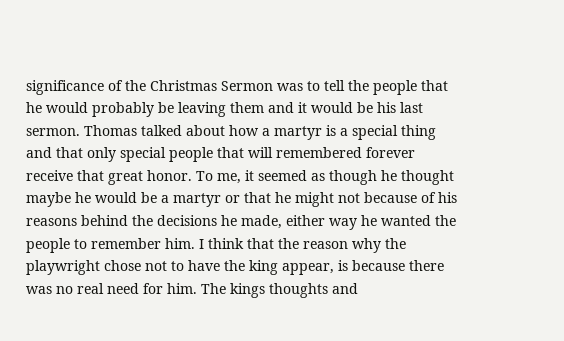significance of the Christmas Sermon was to tell the people that he would probably be leaving them and it would be his last sermon. Thomas talked about how a martyr is a special thing and that only special people that will remembered forever receive that great honor. To me, it seemed as though he thought maybe he would be a martyr or that he might not because of his reasons behind the decisions he made, either way he wanted the people to remember him. I think that the reason why the playwright chose not to have the king appear, is because there was no real need for him. The kings thoughts and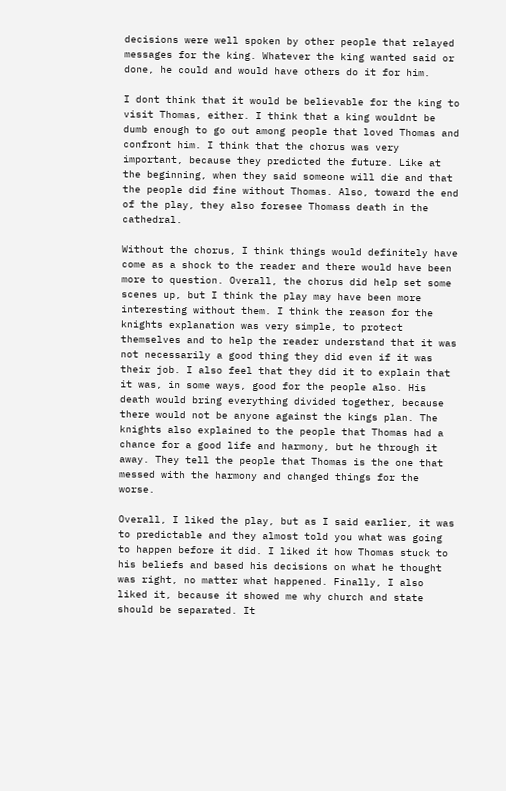decisions were well spoken by other people that relayed messages for the king. Whatever the king wanted said or done, he could and would have others do it for him.

I dont think that it would be believable for the king to visit Thomas, either. I think that a king wouldnt be dumb enough to go out among people that loved Thomas and confront him. I think that the chorus was very important, because they predicted the future. Like at the beginning, when they said someone will die and that the people did fine without Thomas. Also, toward the end of the play, they also foresee Thomass death in the cathedral.

Without the chorus, I think things would definitely have come as a shock to the reader and there would have been more to question. Overall, the chorus did help set some scenes up, but I think the play may have been more interesting without them. I think the reason for the knights explanation was very simple, to protect themselves and to help the reader understand that it was not necessarily a good thing they did even if it was their job. I also feel that they did it to explain that it was, in some ways, good for the people also. His death would bring everything divided together, because there would not be anyone against the kings plan. The knights also explained to the people that Thomas had a chance for a good life and harmony, but he through it away. They tell the people that Thomas is the one that messed with the harmony and changed things for the worse.

Overall, I liked the play, but as I said earlier, it was to predictable and they almost told you what was going to happen before it did. I liked it how Thomas stuck to his beliefs and based his decisions on what he thought was right, no matter what happened. Finally, I also liked it, because it showed me why church and state should be separated. It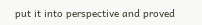put it into perspective and proved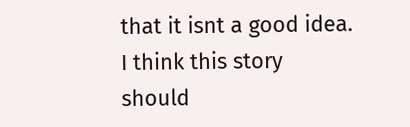that it isnt a good idea. I think this story should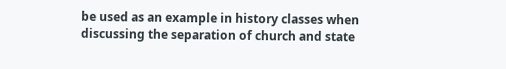be used as an example in history classes when discussing the separation of church and state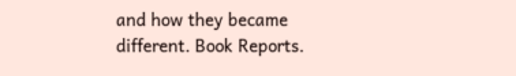and how they became different. Book Reports.